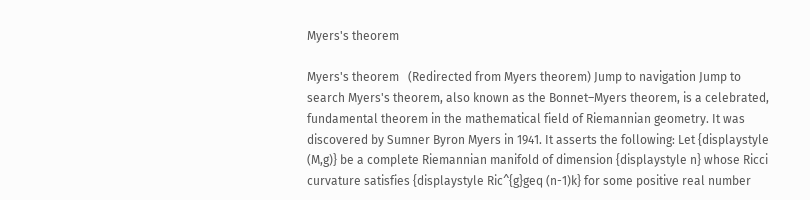Myers's theorem

Myers's theorem   (Redirected from Myers theorem) Jump to navigation Jump to search Myers's theorem, also known as the Bonnet–Myers theorem, is a celebrated, fundamental theorem in the mathematical field of Riemannian geometry. It was discovered by Sumner Byron Myers in 1941. It asserts the following: Let {displaystyle (M,g)} be a complete Riemannian manifold of dimension {displaystyle n} whose Ricci curvature satisfies {displaystyle Ric^{g}geq (n-1)k} for some positive real number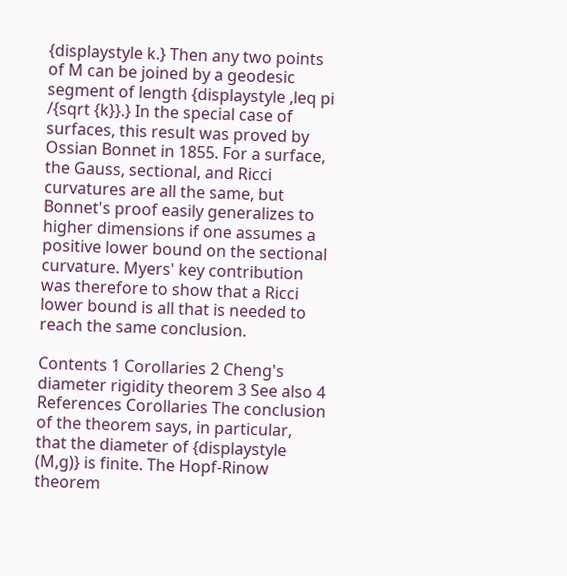{displaystyle k.} Then any two points of M can be joined by a geodesic segment of length {displaystyle ,leq pi /{sqrt {k}}.} In the special case of surfaces, this result was proved by Ossian Bonnet in 1855. For a surface, the Gauss, sectional, and Ricci curvatures are all the same, but Bonnet's proof easily generalizes to higher dimensions if one assumes a positive lower bound on the sectional curvature. Myers' key contribution was therefore to show that a Ricci lower bound is all that is needed to reach the same conclusion.

Contents 1 Corollaries 2 Cheng's diameter rigidity theorem 3 See also 4 References Corollaries The conclusion of the theorem says, in particular, that the diameter of {displaystyle (M,g)} is finite. The Hopf-Rinow theorem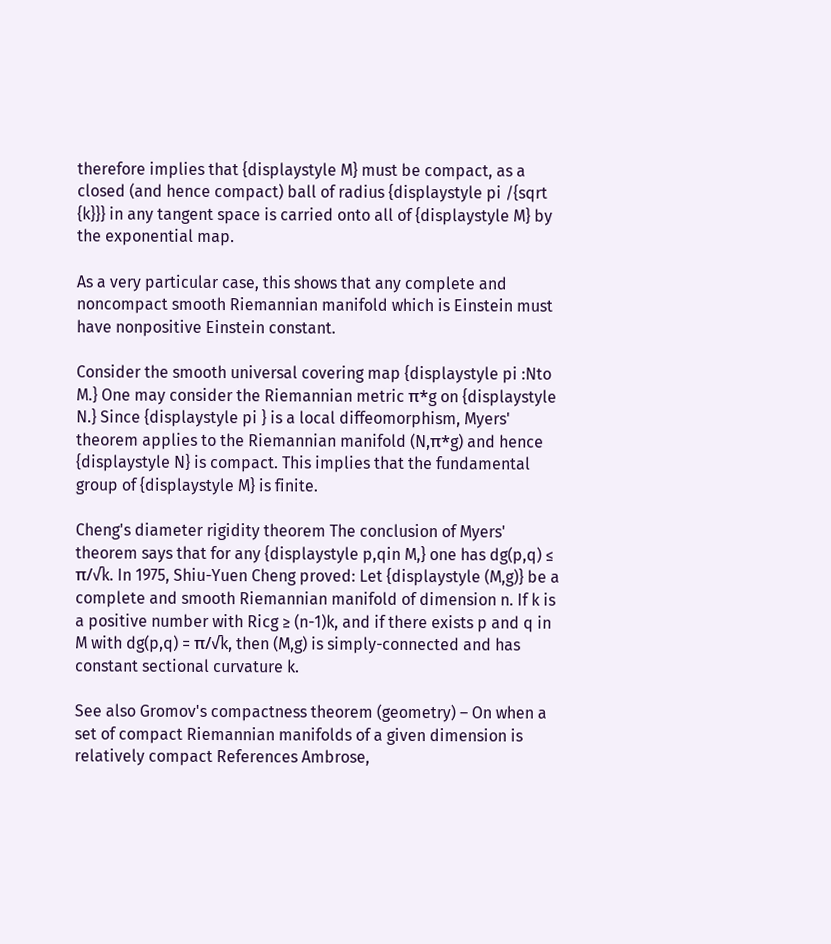therefore implies that {displaystyle M} must be compact, as a closed (and hence compact) ball of radius {displaystyle pi /{sqrt {k}}} in any tangent space is carried onto all of {displaystyle M} by the exponential map.

As a very particular case, this shows that any complete and noncompact smooth Riemannian manifold which is Einstein must have nonpositive Einstein constant.

Consider the smooth universal covering map {displaystyle pi :Nto M.} One may consider the Riemannian metric π*g on {displaystyle N.} Since {displaystyle pi } is a local diffeomorphism, Myers' theorem applies to the Riemannian manifold (N,π*g) and hence {displaystyle N} is compact. This implies that the fundamental group of {displaystyle M} is finite.

Cheng's diameter rigidity theorem The conclusion of Myers' theorem says that for any {displaystyle p,qin M,} one has dg(p,q) ≤ π/√k. In 1975, Shiu-Yuen Cheng proved: Let {displaystyle (M,g)} be a complete and smooth Riemannian manifold of dimension n. If k is a positive number with Ricg ≥ (n-1)k, and if there exists p and q in M with dg(p,q) = π/√k, then (M,g) is simply-connected and has constant sectional curvature k.

See also Gromov's compactness theorem (geometry) – On when a set of compact Riemannian manifolds of a given dimension is relatively compact References Ambrose,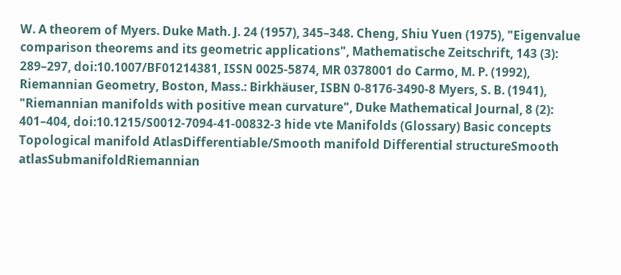W. A theorem of Myers. Duke Math. J. 24 (1957), 345–348. Cheng, Shiu Yuen (1975), "Eigenvalue comparison theorems and its geometric applications", Mathematische Zeitschrift, 143 (3): 289–297, doi:10.1007/BF01214381, ISSN 0025-5874, MR 0378001 do Carmo, M. P. (1992), Riemannian Geometry, Boston, Mass.: Birkhäuser, ISBN 0-8176-3490-8 Myers, S. B. (1941), "Riemannian manifolds with positive mean curvature", Duke Mathematical Journal, 8 (2): 401–404, doi:10.1215/S0012-7094-41-00832-3 hide vte Manifolds (Glossary) Basic concepts Topological manifold AtlasDifferentiable/Smooth manifold Differential structureSmooth atlasSubmanifoldRiemannian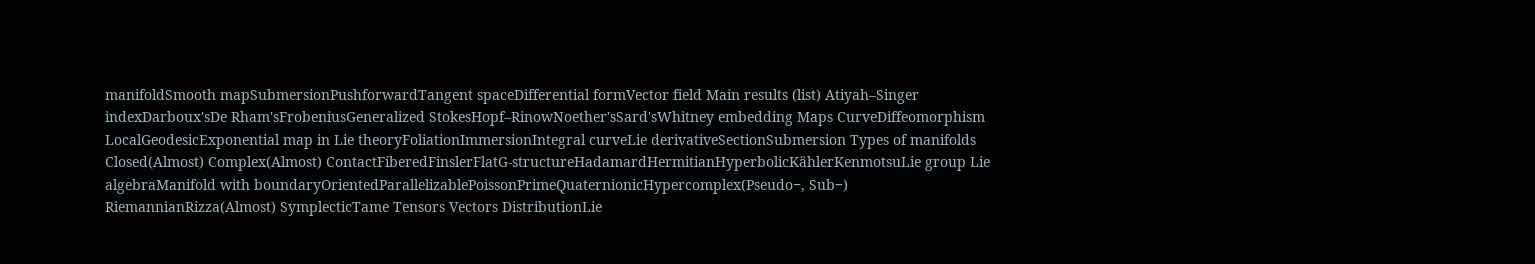manifoldSmooth mapSubmersionPushforwardTangent spaceDifferential formVector field Main results (list) Atiyah–Singer indexDarboux'sDe Rham'sFrobeniusGeneralized StokesHopf–RinowNoether'sSard'sWhitney embedding Maps CurveDiffeomorphism LocalGeodesicExponential map in Lie theoryFoliationImmersionIntegral curveLie derivativeSectionSubmersion Types of manifolds Closed(Almost) Complex(Almost) ContactFiberedFinslerFlatG-structureHadamardHermitianHyperbolicKählerKenmotsuLie group Lie algebraManifold with boundaryOrientedParallelizablePoissonPrimeQuaternionicHypercomplex(Pseudo−, Sub−) RiemannianRizza(Almost) SymplecticTame Tensors Vectors DistributionLie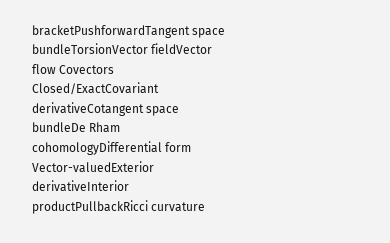bracketPushforwardTangent space bundleTorsionVector fieldVector flow Covectors Closed/ExactCovariant derivativeCotangent space bundleDe Rham cohomologyDifferential form Vector-valuedExterior derivativeInterior productPullbackRicci curvature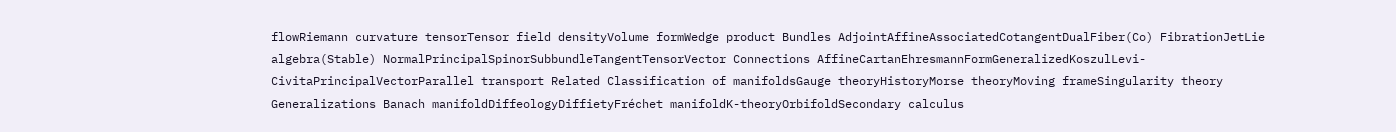flowRiemann curvature tensorTensor field densityVolume formWedge product Bundles AdjointAffineAssociatedCotangentDualFiber(Co) FibrationJetLie algebra(Stable) NormalPrincipalSpinorSubbundleTangentTensorVector Connections AffineCartanEhresmannFormGeneralizedKoszulLevi-CivitaPrincipalVectorParallel transport Related Classification of manifoldsGauge theoryHistoryMorse theoryMoving frameSingularity theory Generalizations Banach manifoldDiffeologyDiffietyFréchet manifoldK-theoryOrbifoldSecondary calculus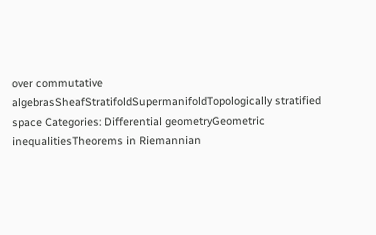over commutative algebrasSheafStratifoldSupermanifoldTopologically stratified space Categories: Differential geometryGeometric inequalitiesTheorems in Riemannian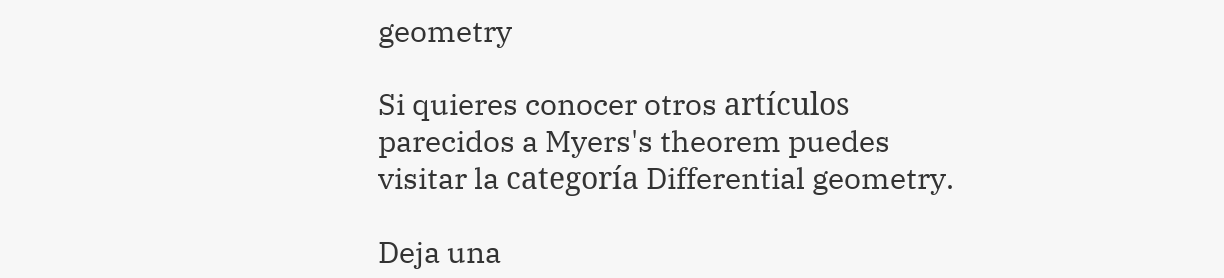geometry

Si quieres conocer otros artículos parecidos a Myers's theorem puedes visitar la categoría Differential geometry.

Deja una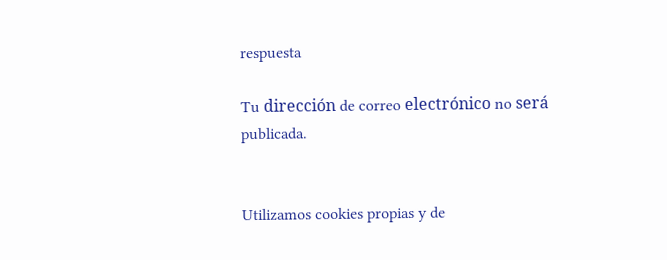respuesta

Tu dirección de correo electrónico no será publicada.


Utilizamos cookies propias y de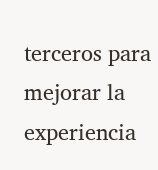terceros para mejorar la experiencia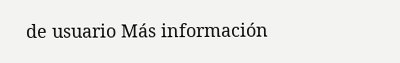de usuario Más información